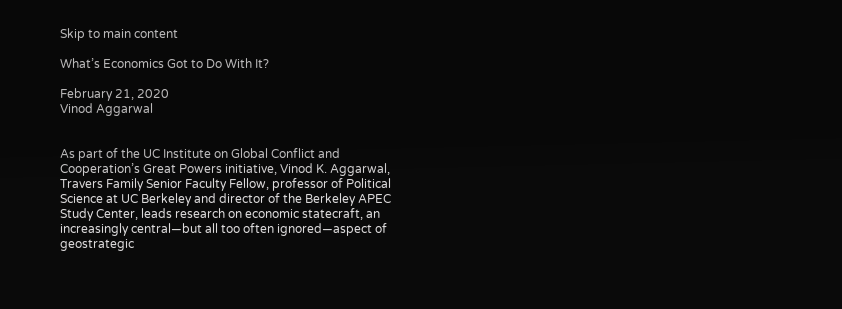Skip to main content

What’s Economics Got to Do With It?

February 21, 2020
Vinod Aggarwal


As part of the UC Institute on Global Conflict and Cooperation’s Great Powers initiative, Vinod K. Aggarwal, Travers Family Senior Faculty Fellow, professor of Political Science at UC Berkeley and director of the Berkeley APEC Study Center, leads research on economic statecraft, an increasingly central—but all too often ignored—aspect of geostrategic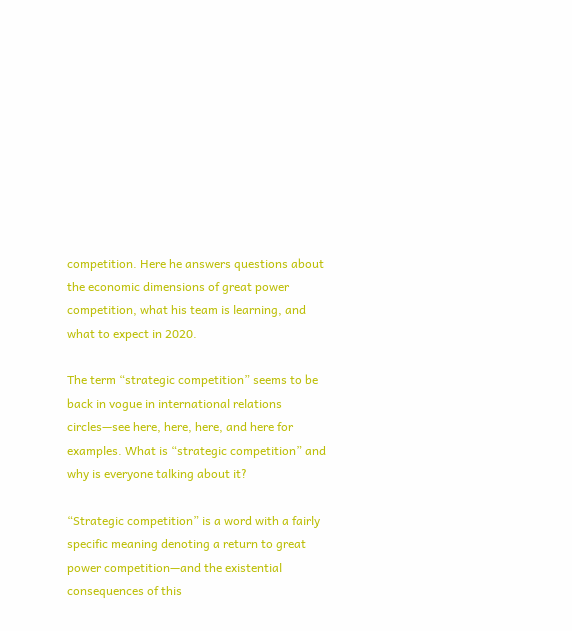competition. Here he answers questions about the economic dimensions of great power competition, what his team is learning, and what to expect in 2020.

The term “strategic competition” seems to be back in vogue in international relations circles—see here, here, here, and here for examples. What is “strategic competition” and why is everyone talking about it?

“Strategic competition” is a word with a fairly specific meaning denoting a return to great power competition—and the existential consequences of this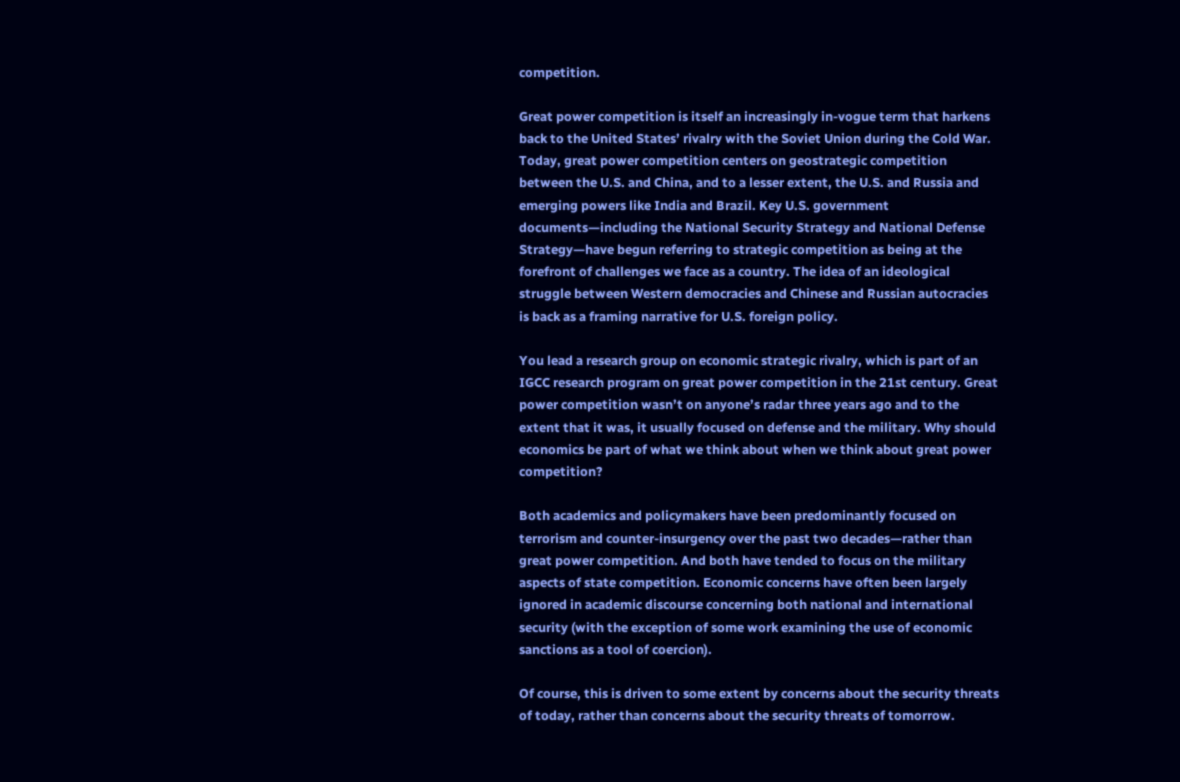competition.

Great power competition is itself an increasingly in-vogue term that harkens back to the United States’ rivalry with the Soviet Union during the Cold War. Today, great power competition centers on geostrategic competition between the U.S. and China, and to a lesser extent, the U.S. and Russia and emerging powers like India and Brazil. Key U.S. government documents—including the National Security Strategy and National Defense Strategy—have begun referring to strategic competition as being at the forefront of challenges we face as a country. The idea of an ideological struggle between Western democracies and Chinese and Russian autocracies is back as a framing narrative for U.S. foreign policy.

You lead a research group on economic strategic rivalry, which is part of an IGCC research program on great power competition in the 21st century. Great power competition wasn’t on anyone’s radar three years ago and to the extent that it was, it usually focused on defense and the military. Why should economics be part of what we think about when we think about great power competition?

Both academics and policymakers have been predominantly focused on terrorism and counter-insurgency over the past two decades—rather than great power competition. And both have tended to focus on the military aspects of state competition. Economic concerns have often been largely ignored in academic discourse concerning both national and international security (with the exception of some work examining the use of economic sanctions as a tool of coercion).

Of course, this is driven to some extent by concerns about the security threats of today, rather than concerns about the security threats of tomorrow.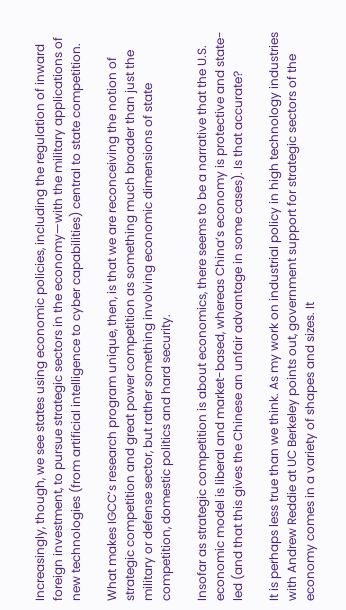Increasingly, though, we see states using economic policies, including the regulation of inward foreign investment, to pursue strategic sectors in the economy—with the military applications of new technologies (from artificial intelligence to cyber capabilities) central to state competition.

What makes IGCC’s research program unique, then, is that we are reconceiving the notion of strategic competition and great power competition as something much broader than just the military or defense sector, but rather something involving economic dimensions of state competition, domestic politics and hard security.

Insofar as strategic competition is about economics, there seems to be a narrative that the U.S. economic model is liberal and market-based, whereas China’s economy is protective and state-led (and that this gives the Chinese an unfair advantage in some cases). Is that accurate?

It is perhaps less true than we think. As my work on industrial policy in high technology industries with Andrew Reddie at UC Berkeley points out, government support for strategic sectors of the economy comes in a variety of shapes and sizes. It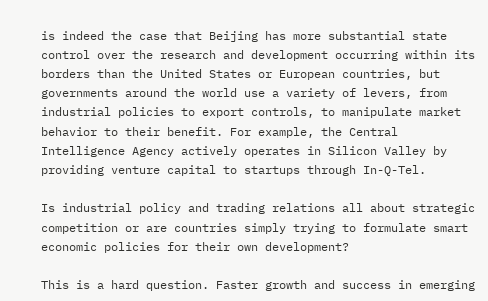is indeed the case that Beijing has more substantial state control over the research and development occurring within its borders than the United States or European countries, but governments around the world use a variety of levers, from industrial policies to export controls, to manipulate market behavior to their benefit. For example, the Central Intelligence Agency actively operates in Silicon Valley by providing venture capital to startups through In-Q-Tel.

Is industrial policy and trading relations all about strategic competition or are countries simply trying to formulate smart economic policies for their own development?

This is a hard question. Faster growth and success in emerging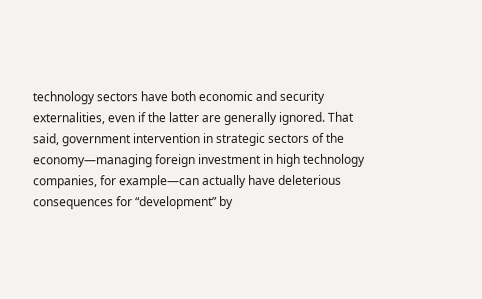technology sectors have both economic and security externalities, even if the latter are generally ignored. That said, government intervention in strategic sectors of the economy—managing foreign investment in high technology companies, for example—can actually have deleterious consequences for “development” by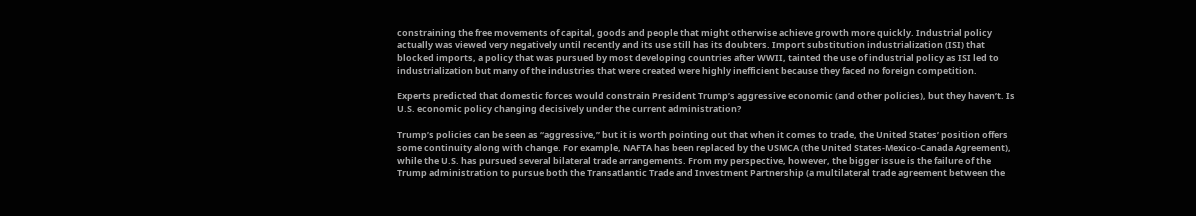constraining the free movements of capital, goods and people that might otherwise achieve growth more quickly. Industrial policy actually was viewed very negatively until recently and its use still has its doubters. Import substitution industrialization (ISI) that blocked imports, a policy that was pursued by most developing countries after WWII, tainted the use of industrial policy as ISI led to industrialization but many of the industries that were created were highly inefficient because they faced no foreign competition.

Experts predicted that domestic forces would constrain President Trump’s aggressive economic (and other policies), but they haven’t. Is U.S. economic policy changing decisively under the current administration?

Trump’s policies can be seen as “aggressive,” but it is worth pointing out that when it comes to trade, the United States’ position offers some continuity along with change. For example, NAFTA has been replaced by the USMCA (the United States-Mexico-Canada Agreement), while the U.S. has pursued several bilateral trade arrangements. From my perspective, however, the bigger issue is the failure of the Trump administration to pursue both the Transatlantic Trade and Investment Partnership (a multilateral trade agreement between the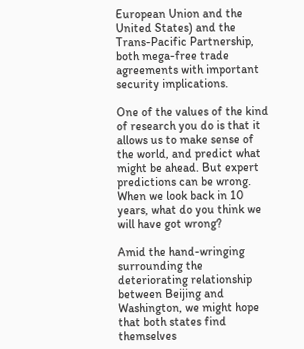European Union and the United States) and the Trans-Pacific Partnership, both mega-free trade agreements with important security implications.

One of the values of the kind of research you do is that it allows us to make sense of the world, and predict what might be ahead. But expert predictions can be wrong. When we look back in 10 years, what do you think we will have got wrong?

Amid the hand-wringing surrounding the deteriorating relationship between Beijing and Washington, we might hope that both states find themselves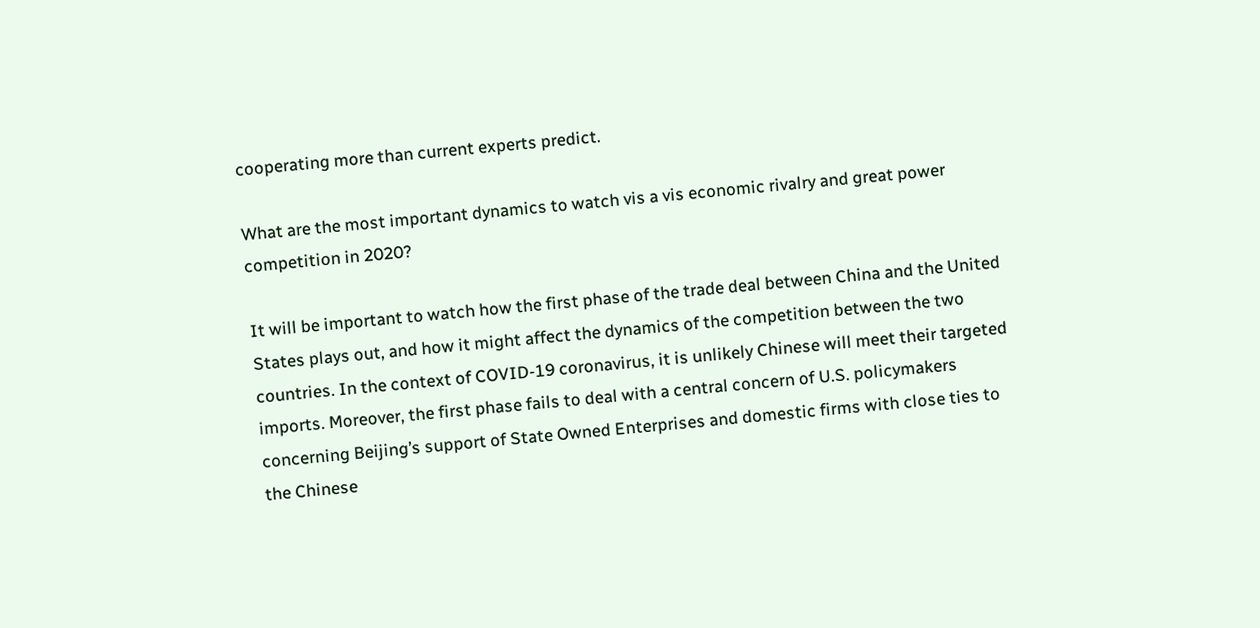cooperating more than current experts predict.

What are the most important dynamics to watch vis a vis economic rivalry and great power competition in 2020?

It will be important to watch how the first phase of the trade deal between China and the United States plays out, and how it might affect the dynamics of the competition between the two countries. In the context of COVID-19 coronavirus, it is unlikely Chinese will meet their targeted imports. Moreover, the first phase fails to deal with a central concern of U.S. policymakers concerning Beijing’s support of State Owned Enterprises and domestic firms with close ties to the Chinese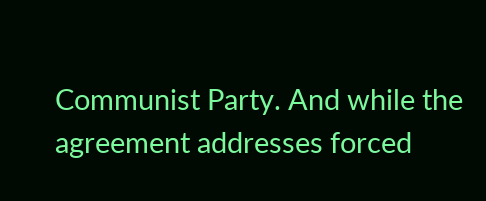Communist Party. And while the agreement addresses forced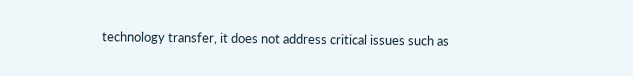technology transfer, it does not address critical issues such as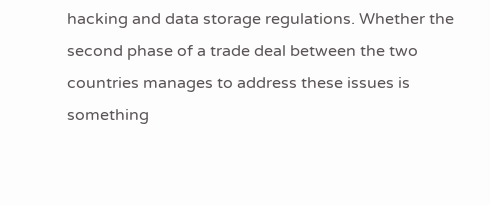hacking and data storage regulations. Whether the second phase of a trade deal between the two countries manages to address these issues is something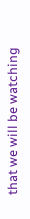that we will be watching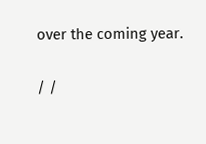over the coming year.

/ /